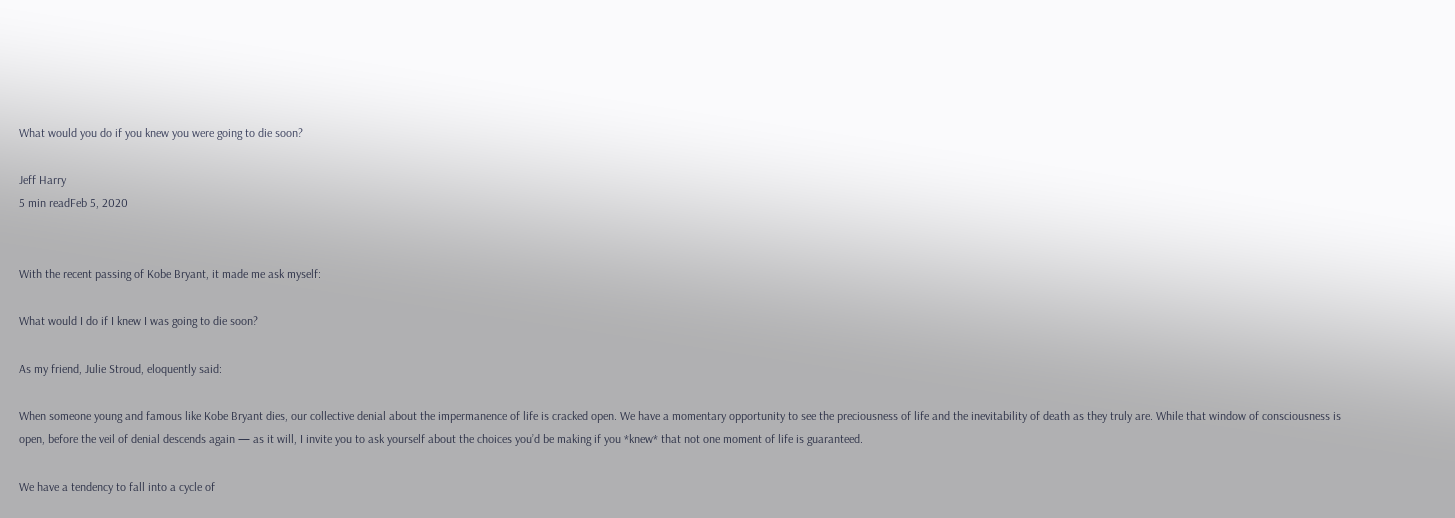What would you do if you knew you were going to die soon?

Jeff Harry
5 min readFeb 5, 2020


With the recent passing of Kobe Bryant, it made me ask myself:

What would I do if I knew I was going to die soon?

As my friend, Julie Stroud, eloquently said:

When someone young and famous like Kobe Bryant dies, our collective denial about the impermanence of life is cracked open. We have a momentary opportunity to see the preciousness of life and the inevitability of death as they truly are. While that window of consciousness is open, before the veil of denial descends again — as it will, I invite you to ask yourself about the choices you’d be making if you *knew* that not one moment of life is guaranteed.

We have a tendency to fall into a cycle of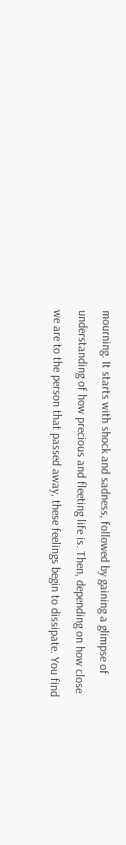mourning. It starts with shock and sadness, followed by gaining a glimpse of understanding of how precious and fleeting life is. Then, depending on how close we are to the person that passed away, these feelings begin to dissipate. You find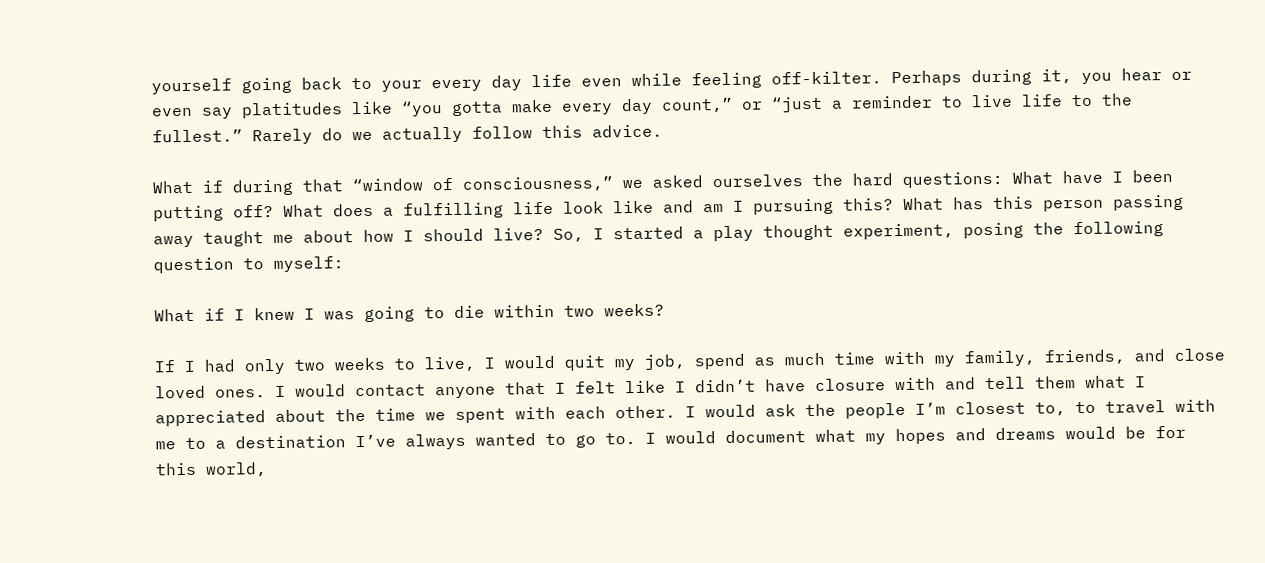yourself going back to your every day life even while feeling off-kilter. Perhaps during it, you hear or even say platitudes like “you gotta make every day count,” or “just a reminder to live life to the fullest.” Rarely do we actually follow this advice.

What if during that “window of consciousness,” we asked ourselves the hard questions: What have I been putting off? What does a fulfilling life look like and am I pursuing this? What has this person passing away taught me about how I should live? So, I started a play thought experiment, posing the following question to myself:

What if I knew I was going to die within two weeks?

If I had only two weeks to live, I would quit my job, spend as much time with my family, friends, and close loved ones. I would contact anyone that I felt like I didn’t have closure with and tell them what I appreciated about the time we spent with each other. I would ask the people I’m closest to, to travel with me to a destination I’ve always wanted to go to. I would document what my hopes and dreams would be for this world,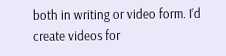both in writing or video form. I’d create videos for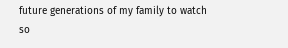future generations of my family to watch so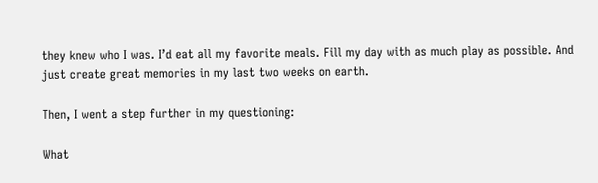they knew who I was. I’d eat all my favorite meals. Fill my day with as much play as possible. And just create great memories in my last two weeks on earth.

Then, I went a step further in my questioning:

What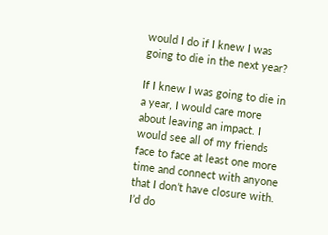would I do if I knew I was going to die in the next year?

If I knew I was going to die in a year, I would care more about leaving an impact. I would see all of my friends face to face at least one more time and connect with anyone that I don’t have closure with. I’d do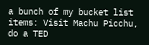a bunch of my bucket list items: Visit Machu Picchu, do a TED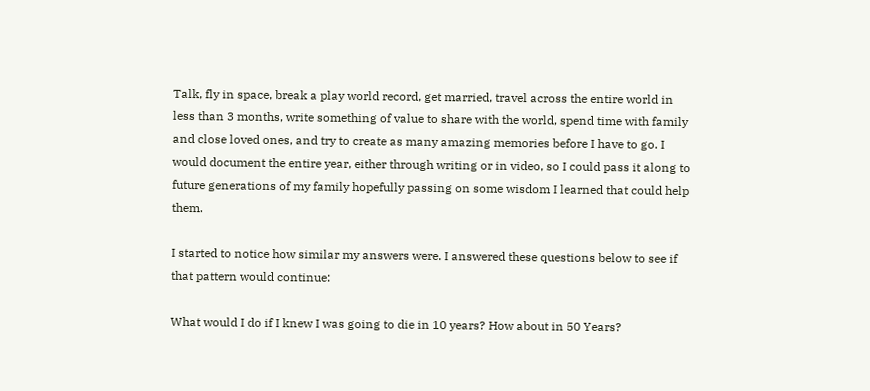Talk, fly in space, break a play world record, get married, travel across the entire world in less than 3 months, write something of value to share with the world, spend time with family and close loved ones, and try to create as many amazing memories before I have to go. I would document the entire year, either through writing or in video, so I could pass it along to future generations of my family hopefully passing on some wisdom I learned that could help them.

I started to notice how similar my answers were. I answered these questions below to see if that pattern would continue:

What would I do if I knew I was going to die in 10 years? How about in 50 Years?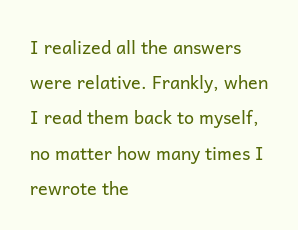I realized all the answers were relative. Frankly, when I read them back to myself, no matter how many times I rewrote the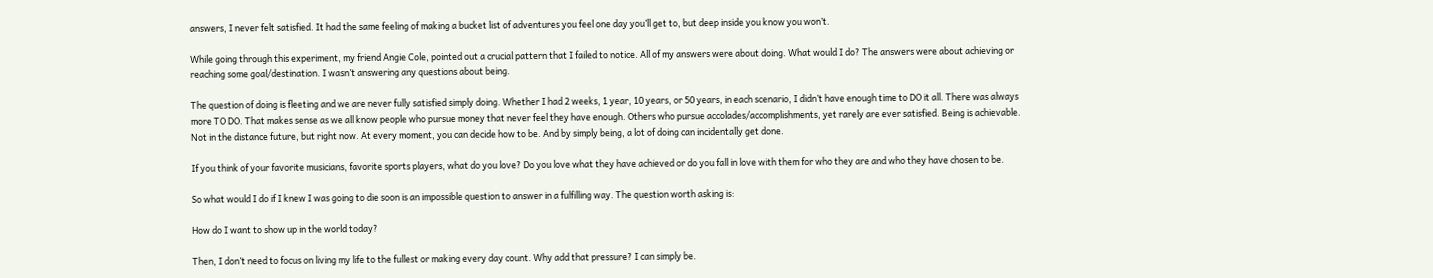answers, I never felt satisfied. It had the same feeling of making a bucket list of adventures you feel one day you’ll get to, but deep inside you know you won’t.

While going through this experiment, my friend Angie Cole, pointed out a crucial pattern that I failed to notice. All of my answers were about doing. What would I do? The answers were about achieving or reaching some goal/destination. I wasn’t answering any questions about being.

The question of doing is fleeting and we are never fully satisfied simply doing. Whether I had 2 weeks, 1 year, 10 years, or 50 years, in each scenario, I didn’t have enough time to DO it all. There was always more TO DO. That makes sense as we all know people who pursue money that never feel they have enough. Others who pursue accolades/accomplishments, yet rarely are ever satisfied. Being is achievable. Not in the distance future, but right now. At every moment, you can decide how to be. And by simply being, a lot of doing can incidentally get done.

If you think of your favorite musicians, favorite sports players, what do you love? Do you love what they have achieved or do you fall in love with them for who they are and who they have chosen to be.

So what would I do if I knew I was going to die soon is an impossible question to answer in a fulfilling way. The question worth asking is:

How do I want to show up in the world today?

Then, I don’t need to focus on living my life to the fullest or making every day count. Why add that pressure? I can simply be.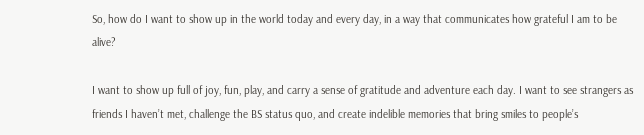So, how do I want to show up in the world today and every day, in a way that communicates how grateful I am to be alive?

I want to show up full of joy, fun, play, and carry a sense of gratitude and adventure each day. I want to see strangers as friends I haven’t met, challenge the BS status quo, and create indelible memories that bring smiles to people’s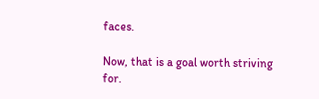faces.

Now, that is a goal worth striving for.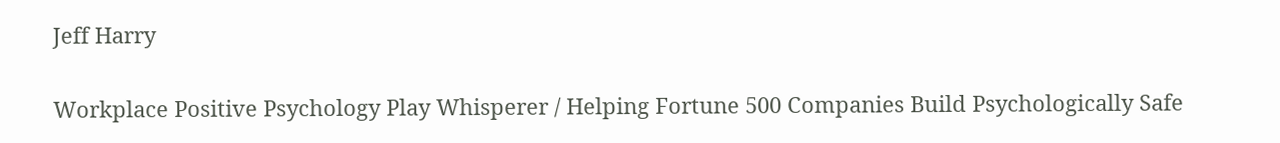Jeff Harry

Workplace Positive Psychology Play Whisperer / Helping Fortune 500 Companies Build Psychologically Safe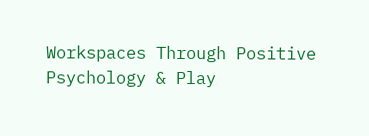Workspaces Through Positive Psychology & Play